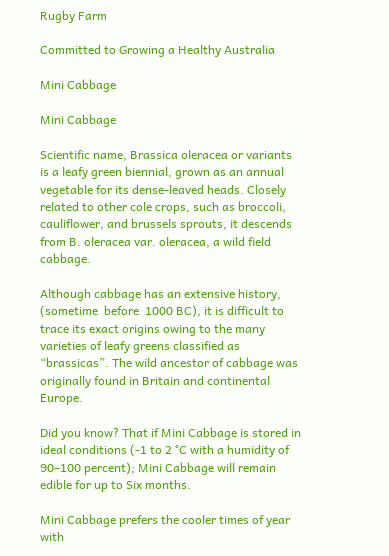Rugby Farm

Committed to Growing a Healthy Australia

Mini Cabbage

Mini Cabbage

Scientific name, Brassica oleracea or variants  is a leafy green biennial, grown as an annual vegetable for its dense-leaved heads. Closely related to other cole crops, such as broccoli, cauliflower, and brussels sprouts, it descends from B. oleracea var. oleracea, a wild field cabbage.

Although cabbage has an extensive history, (sometime  before  1000 BC), it is difficult to trace its exact origins owing to the many varieties of leafy greens classified as “brassicas”. The wild ancestor of cabbage was originally found in Britain and continental Europe.

Did you know? That if Mini Cabbage is stored in ideal conditions (-1 to 2 °C with a humidity of 90–100 percent); Mini Cabbage will remain edible for up to Six months.

Mini Cabbage prefers the cooler times of year with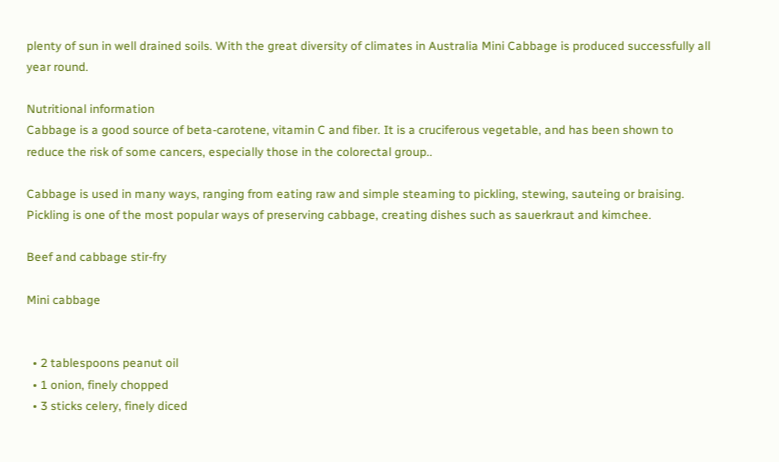plenty of sun in well drained soils. With the great diversity of climates in Australia Mini Cabbage is produced successfully all year round.

Nutritional information
Cabbage is a good source of beta-carotene, vitamin C and fiber. It is a cruciferous vegetable, and has been shown to reduce the risk of some cancers, especially those in the colorectal group..

Cabbage is used in many ways, ranging from eating raw and simple steaming to pickling, stewing, sauteing or braising. Pickling is one of the most popular ways of preserving cabbage, creating dishes such as sauerkraut and kimchee.

Beef and cabbage stir-fry

Mini cabbage


  • 2 tablespoons peanut oil
  • 1 onion, finely chopped
  • 3 sticks celery, finely diced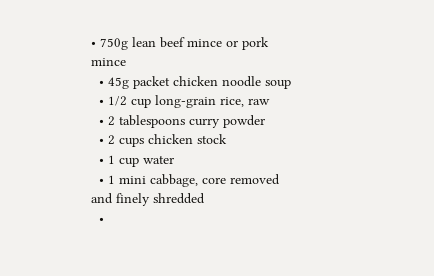• 750g lean beef mince or pork mince
  • 45g packet chicken noodle soup
  • 1/2 cup long-grain rice, raw
  • 2 tablespoons curry powder
  • 2 cups chicken stock
  • 1 cup water
  • 1 mini cabbage, core removed and finely shredded
  •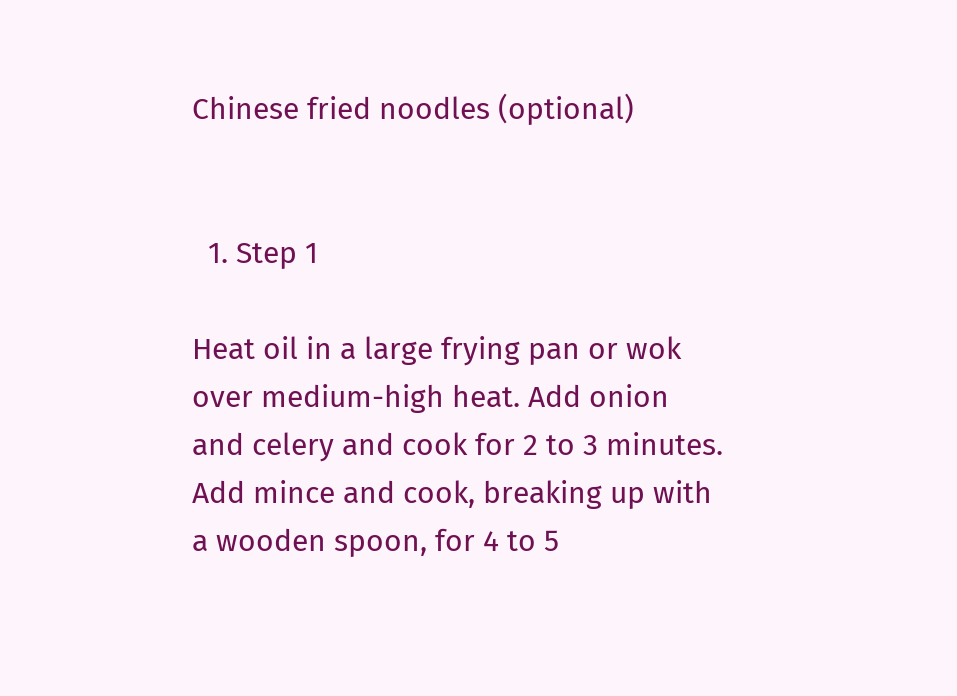Chinese fried noodles (optional)


  1. Step 1

Heat oil in a large frying pan or wok over medium-high heat. Add onion and celery and cook for 2 to 3 minutes. Add mince and cook, breaking up with a wooden spoon, for 4 to 5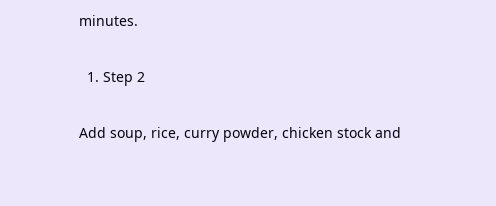minutes.

  1. Step 2

Add soup, rice, curry powder, chicken stock and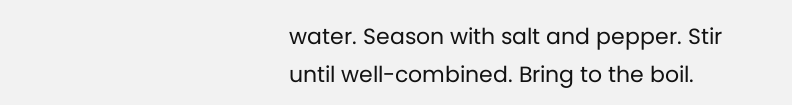water. Season with salt and pepper. Stir until well-combined. Bring to the boil.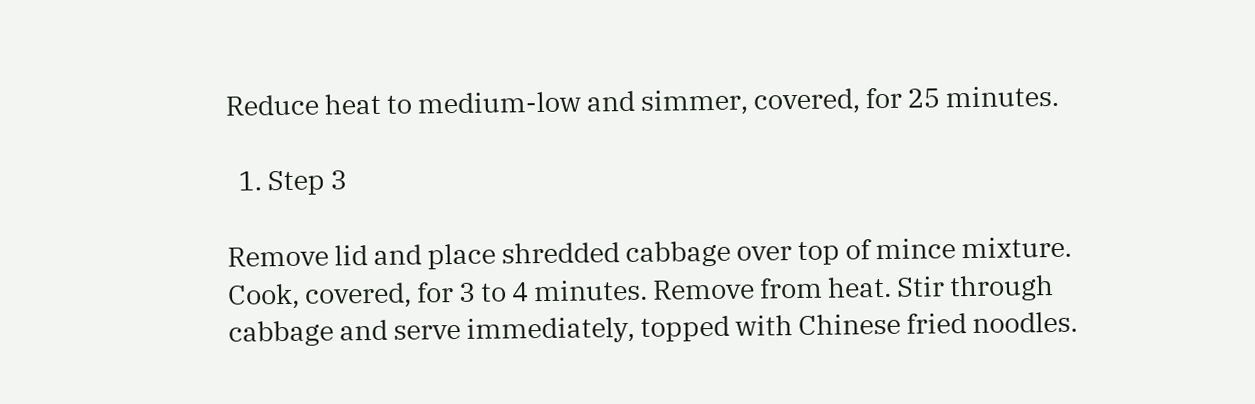Reduce heat to medium-low and simmer, covered, for 25 minutes.

  1. Step 3

Remove lid and place shredded cabbage over top of mince mixture. Cook, covered, for 3 to 4 minutes. Remove from heat. Stir through cabbage and serve immediately, topped with Chinese fried noodles.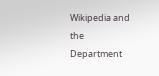Wikipedia and the Department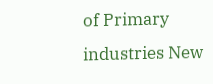of Primary industries New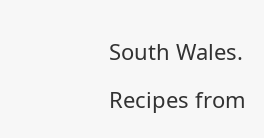South Wales.

Recipes from